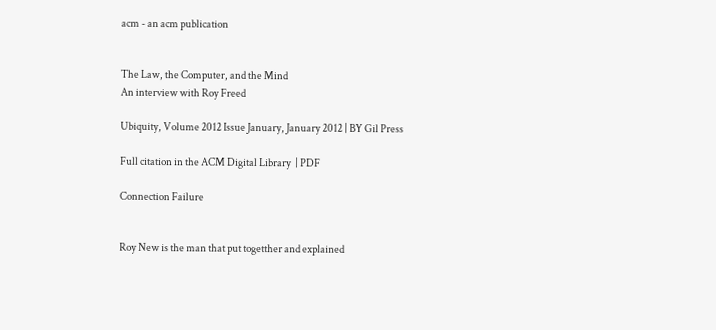acm - an acm publication


The Law, the Computer, and the Mind
An interview with Roy Freed

Ubiquity, Volume 2012 Issue January, January 2012 | BY Gil Press

Full citation in the ACM Digital Library  | PDF

Connection Failure


Roy New is the man that put togetther and explained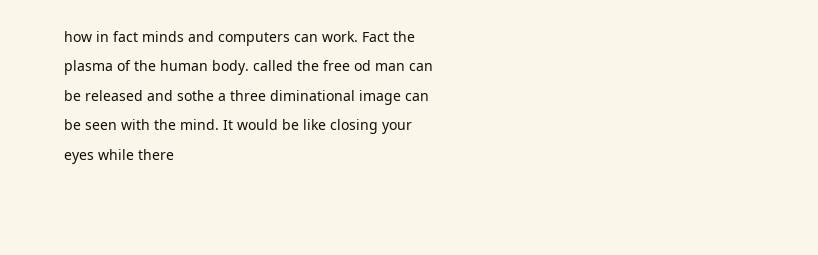how in fact minds and computers can work. Fact the plasma of the human body. called the free od man can be released and sothe a three diminational image can be seen with the mind. It would be like closing your eyes while there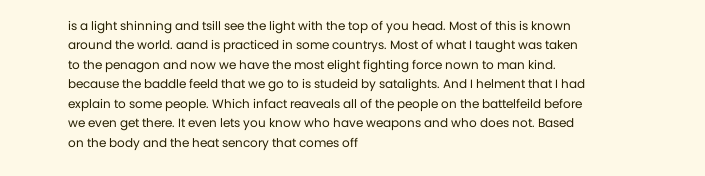is a light shinning and tsill see the light with the top of you head. Most of this is known around the world. aand is practiced in some countrys. Most of what I taught was taken to the penagon and now we have the most elight fighting force nown to man kind. because the baddle feeld that we go to is studeid by satalights. And I helment that I had explain to some people. Which infact reaveals all of the people on the battelfeild before we even get there. It even lets you know who have weapons and who does not. Based on the body and the heat sencory that comes off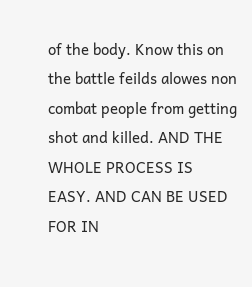of the body. Know this on the battle feilds alowes non combat people from getting shot and killed. AND THE WHOLE PROCESS IS EASY. AND CAN BE USED FOR IN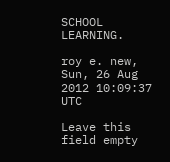SCHOOL LEARNING.

roy e. new, Sun, 26 Aug 2012 10:09:37 UTC

Leave this field empty